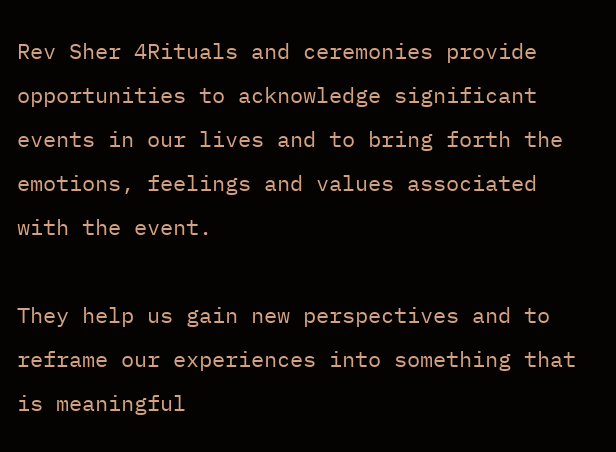Rev Sher 4Rituals and ceremonies provide opportunities to acknowledge significant events in our lives and to bring forth the emotions, feelings and values associated with the event.

They help us gain new perspectives and to reframe our experiences into something that is meaningful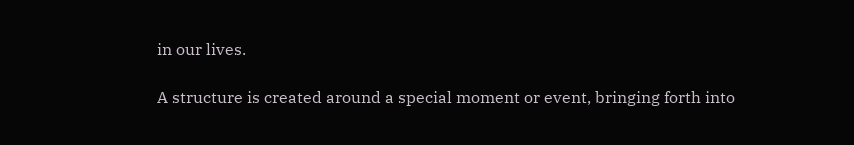in our lives.

A structure is created around a special moment or event, bringing forth into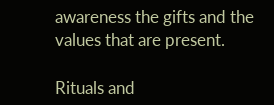awareness the gifts and the values that are present.

Rituals and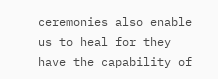ceremonies also enable us to heal for they have the capability of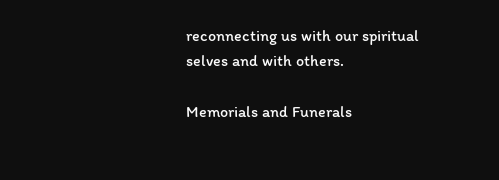reconnecting us with our spiritual selves and with others.

Memorials and Funerals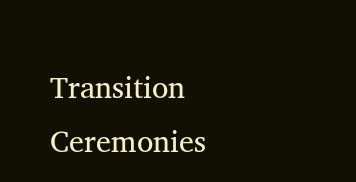Transition Ceremonies